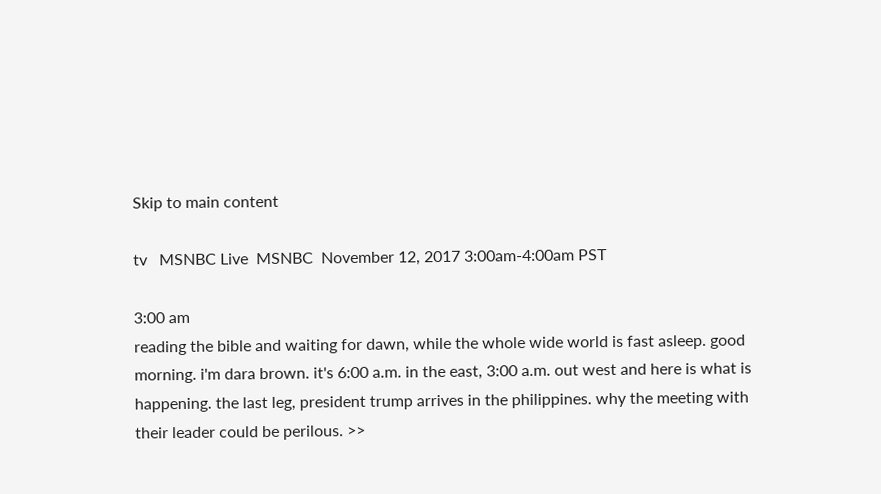Skip to main content

tv   MSNBC Live  MSNBC  November 12, 2017 3:00am-4:00am PST

3:00 am
reading the bible and waiting for dawn, while the whole wide world is fast asleep. good morning. i'm dara brown. it's 6:00 a.m. in the east, 3:00 a.m. out west and here is what is happening. the last leg, president trump arrives in the philippines. why the meeting with their leader could be perilous. >>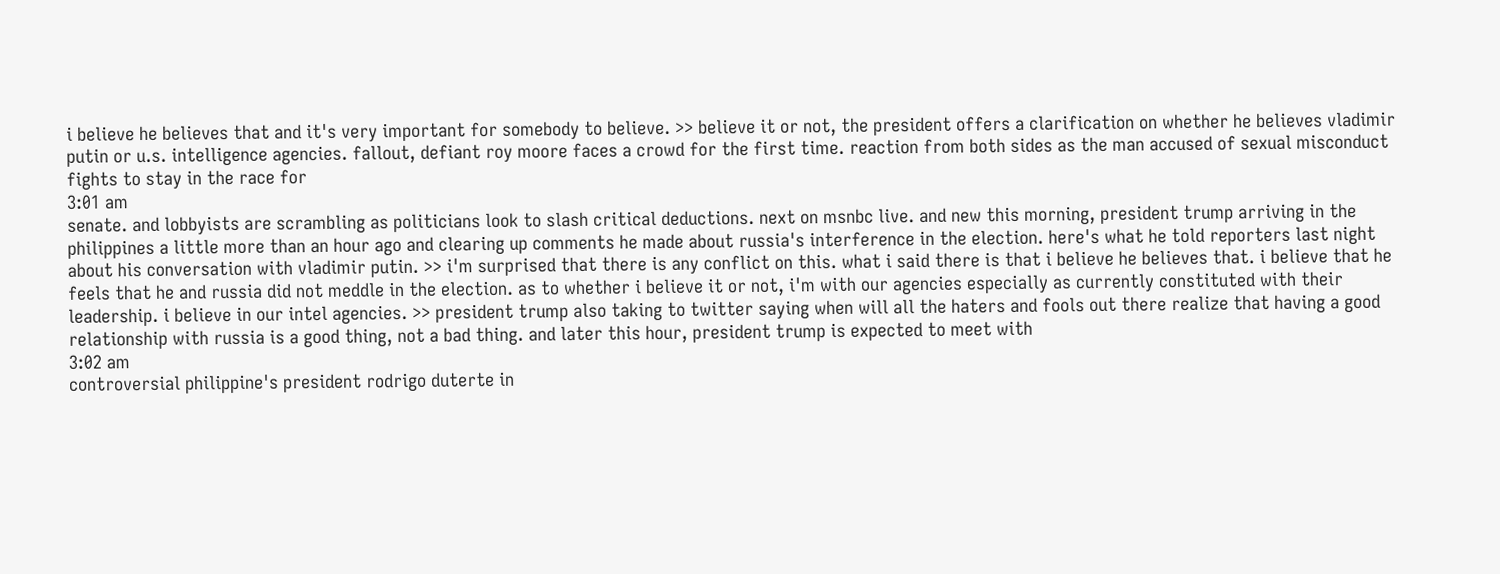i believe he believes that and it's very important for somebody to believe. >> believe it or not, the president offers a clarification on whether he believes vladimir putin or u.s. intelligence agencies. fallout, defiant roy moore faces a crowd for the first time. reaction from both sides as the man accused of sexual misconduct fights to stay in the race for
3:01 am
senate. and lobbyists are scrambling as politicians look to slash critical deductions. next on msnbc live. and new this morning, president trump arriving in the philippines a little more than an hour ago and clearing up comments he made about russia's interference in the election. here's what he told reporters last night about his conversation with vladimir putin. >> i'm surprised that there is any conflict on this. what i said there is that i believe he believes that. i believe that he feels that he and russia did not meddle in the election. as to whether i believe it or not, i'm with our agencies especially as currently constituted with their leadership. i believe in our intel agencies. >> president trump also taking to twitter saying when will all the haters and fools out there realize that having a good relationship with russia is a good thing, not a bad thing. and later this hour, president trump is expected to meet with
3:02 am
controversial philippine's president rodrigo duterte in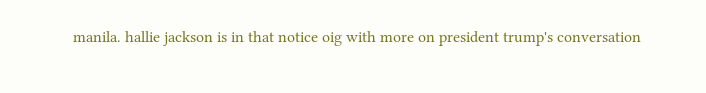manila. hallie jackson is in that notice oig with more on president trump's conversation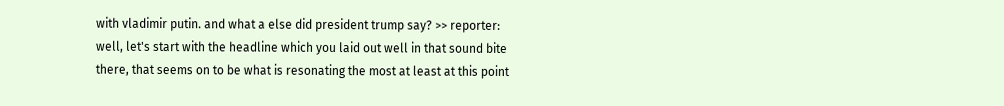with vladimir putin. and what a else did president trump say? >> reporter: well, let's start with the headline which you laid out well in that sound bite there, that seems on to be what is resonating the most at least at this point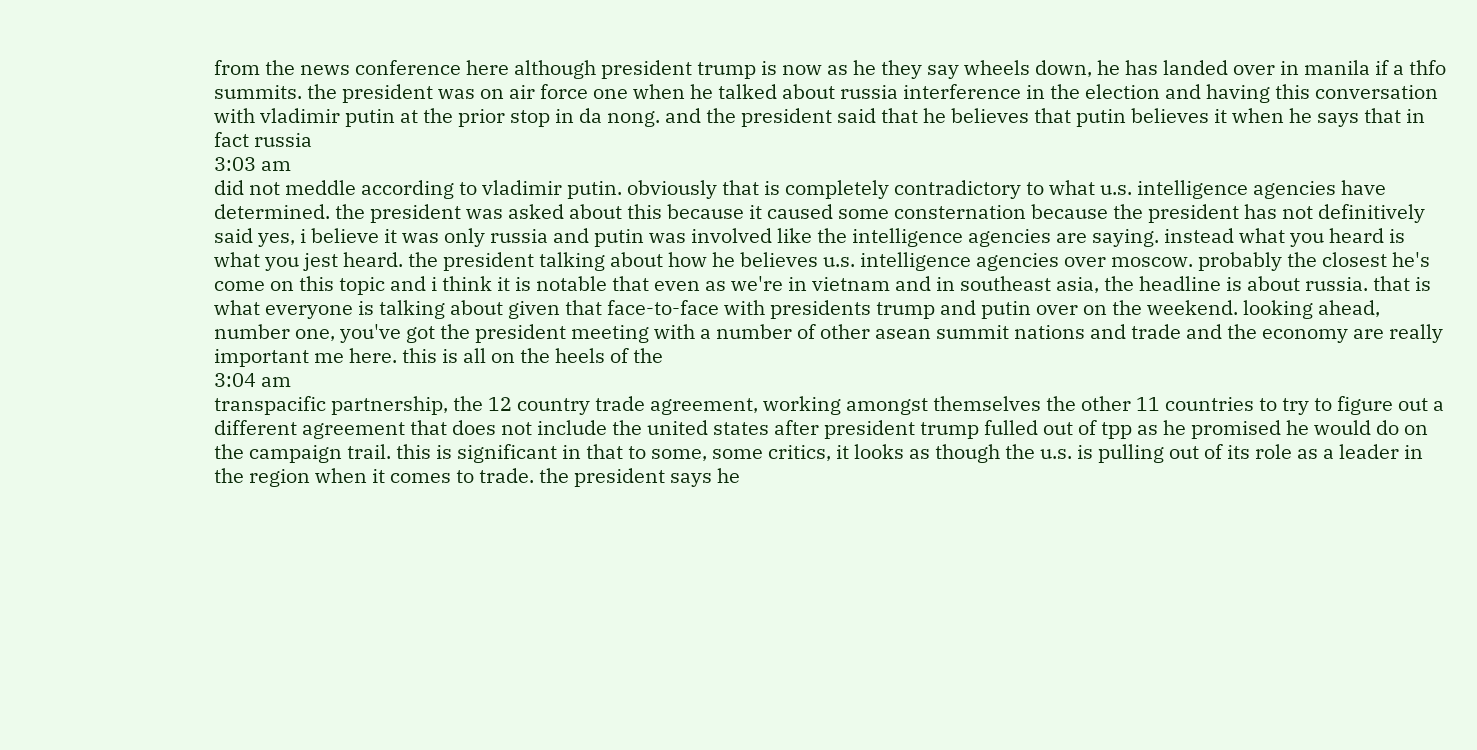from the news conference here although president trump is now as he they say wheels down, he has landed over in manila if a thfo summits. the president was on air force one when he talked about russia interference in the election and having this conversation with vladimir putin at the prior stop in da nong. and the president said that he believes that putin believes it when he says that in fact russia
3:03 am
did not meddle according to vladimir putin. obviously that is completely contradictory to what u.s. intelligence agencies have determined. the president was asked about this because it caused some consternation because the president has not definitively said yes, i believe it was only russia and putin was involved like the intelligence agencies are saying. instead what you heard is what you jest heard. the president talking about how he believes u.s. intelligence agencies over moscow. probably the closest he's come on this topic and i think it is notable that even as we're in vietnam and in southeast asia, the headline is about russia. that is what everyone is talking about given that face-to-face with presidents trump and putin over on the weekend. looking ahead, number one, you've got the president meeting with a number of other asean summit nations and trade and the economy are really important me here. this is all on the heels of the
3:04 am
transpacific partnership, the 12 country trade agreement, working amongst themselves the other 11 countries to try to figure out a different agreement that does not include the united states after president trump fulled out of tpp as he promised he would do on the campaign trail. this is significant in that to some, some critics, it looks as though the u.s. is pulling out of its role as a leader in the region when it comes to trade. the president says he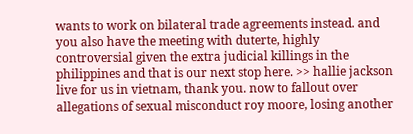wants to work on bilateral trade agreements instead. and you also have the meeting with duterte, highly controversial given the extra judicial killings in the philippines and that is our next stop here. >> hallie jackson live for us in vietnam, thank you. now to fallout over allegations of sexual misconduct roy moore, losing another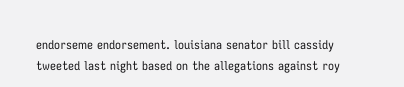endorseme endorsement. louisiana senator bill cassidy tweeted last night based on the allegations against roy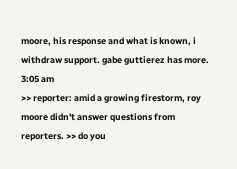moore, his response and what is known, i withdraw support. gabe guttierez has more.
3:05 am
>> reporter: amid a growing firestorm, roy moore didn't answer questions from reporters. >> do you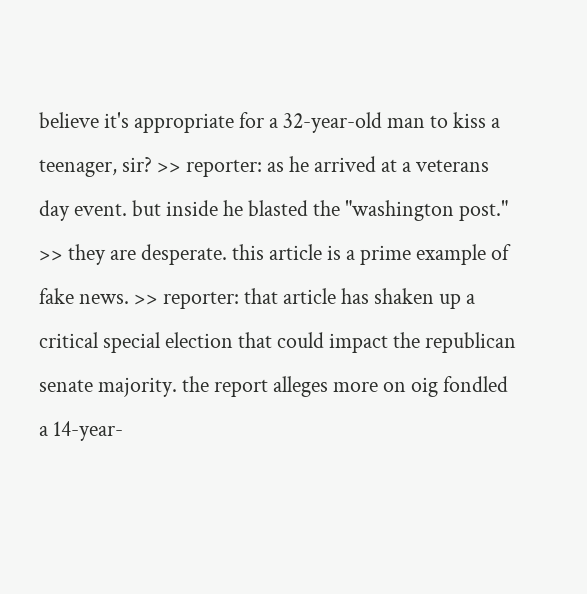believe it's appropriate for a 32-year-old man to kiss a teenager, sir? >> reporter: as he arrived at a veterans day event. but inside he blasted the "washington post." >> they are desperate. this article is a prime example of fake news. >> reporter: that article has shaken up a critical special election that could impact the republican senate majority. the report alleges more on oig fondled a 14-year-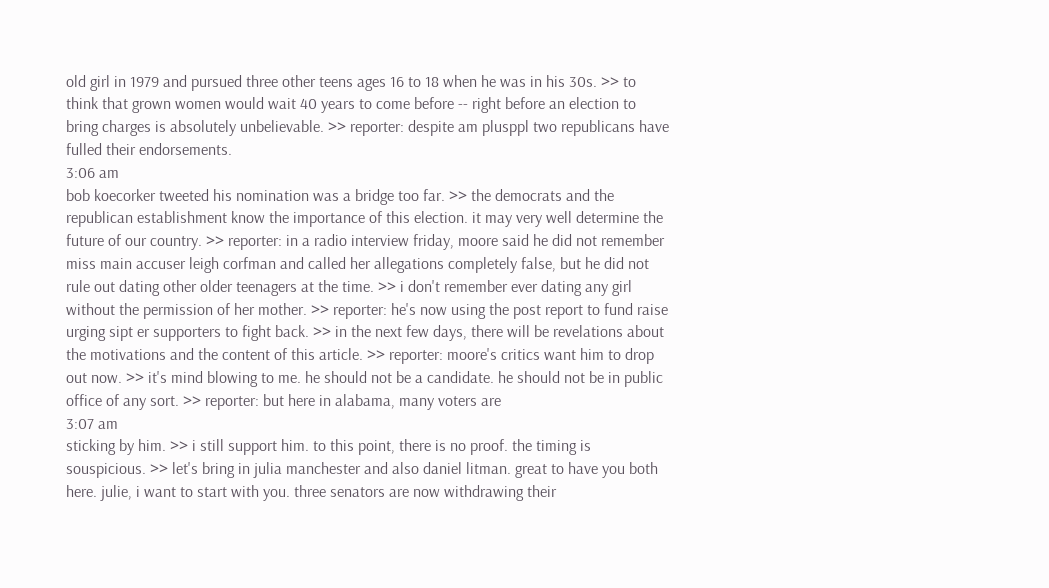old girl in 1979 and pursued three other teens ages 16 to 18 when he was in his 30s. >> to think that grown women would wait 40 years to come before -- right before an election to bring charges is absolutely unbelievable. >> reporter: despite am plusppl two republicans have fulled their endorsements.
3:06 am
bob koecorker tweeted his nomination was a bridge too far. >> the democrats and the republican establishment know the importance of this election. it may very well determine the future of our country. >> reporter: in a radio interview friday, moore said he did not remember miss main accuser leigh corfman and called her allegations completely false, but he did not rule out dating other older teenagers at the time. >> i don't remember ever dating any girl without the permission of her mother. >> reporter: he's now using the post report to fund raise urging sipt er supporters to fight back. >> in the next few days, there will be revelations about the motivations and the content of this article. >> reporter: moore's critics want him to drop out now. >> it's mind blowing to me. he should not be a candidate. he should not be in public office of any sort. >> reporter: but here in alabama, many voters are
3:07 am
sticking by him. >> i still support him. to this point, there is no proof. the timing is souspicious. >> let's bring in julia manchester and also daniel litman. great to have you both here. julie, i want to start with you. three senators are now withdrawing their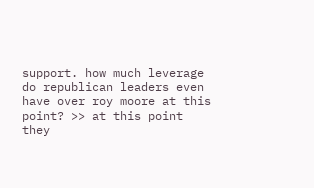support. how much leverage do republican leaders even have over roy moore at this point? >> at this point they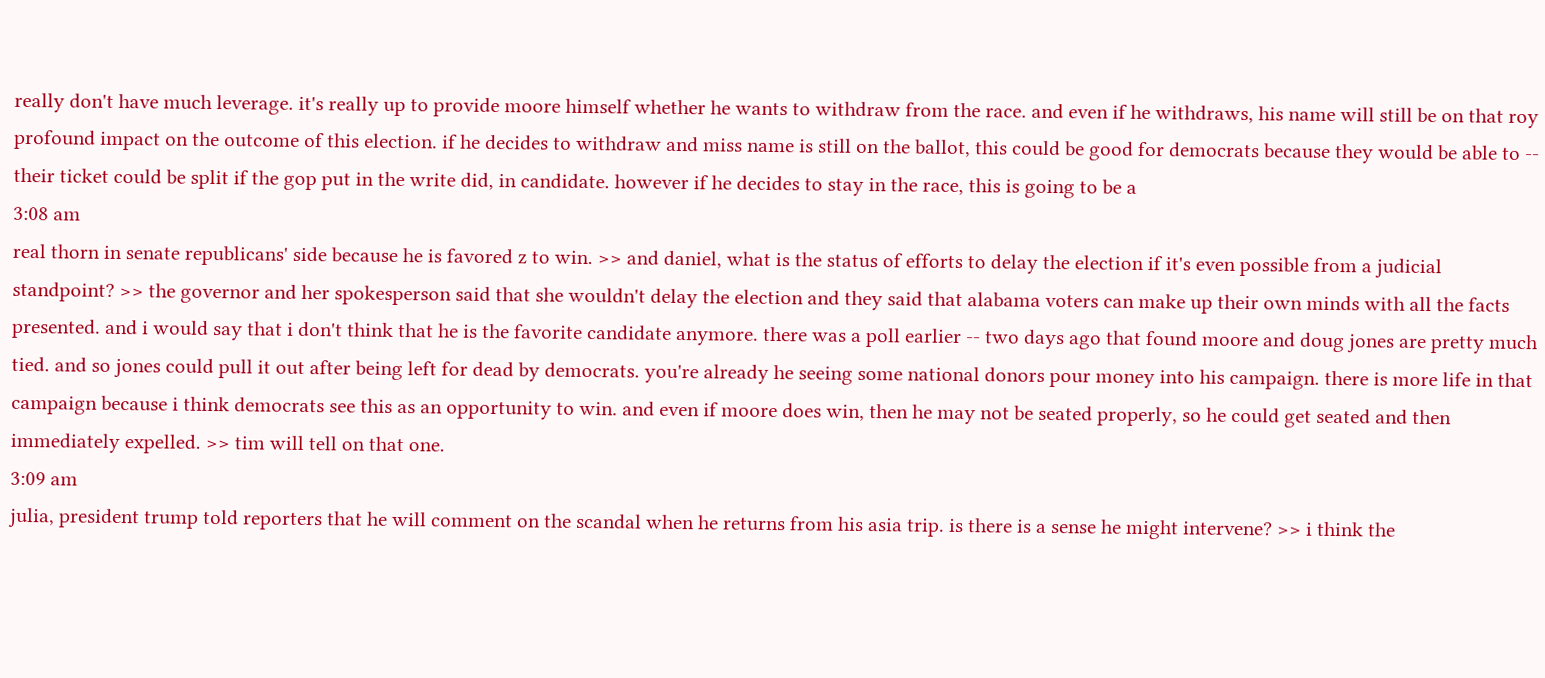really don't have much leverage. it's really up to provide moore himself whether he wants to withdraw from the race. and even if he withdraws, his name will still be on that roy profound impact on the outcome of this election. if he decides to withdraw and miss name is still on the ballot, this could be good for democrats because they would be able to -- their ticket could be split if the gop put in the write did, in candidate. however if he decides to stay in the race, this is going to be a
3:08 am
real thorn in senate republicans' side because he is favored z to win. >> and daniel, what is the status of efforts to delay the election if it's even possible from a judicial standpoint? >> the governor and her spokesperson said that she wouldn't delay the election and they said that alabama voters can make up their own minds with all the facts presented. and i would say that i don't think that he is the favorite candidate anymore. there was a poll earlier -- two days ago that found moore and doug jones are pretty much tied. and so jones could pull it out after being left for dead by democrats. you're already he seeing some national donors pour money into his campaign. there is more life in that campaign because i think democrats see this as an opportunity to win. and even if moore does win, then he may not be seated properly, so he could get seated and then immediately expelled. >> tim will tell on that one.
3:09 am
julia, president trump told reporters that he will comment on the scandal when he returns from his asia trip. is there is a sense he might intervene? >> i think the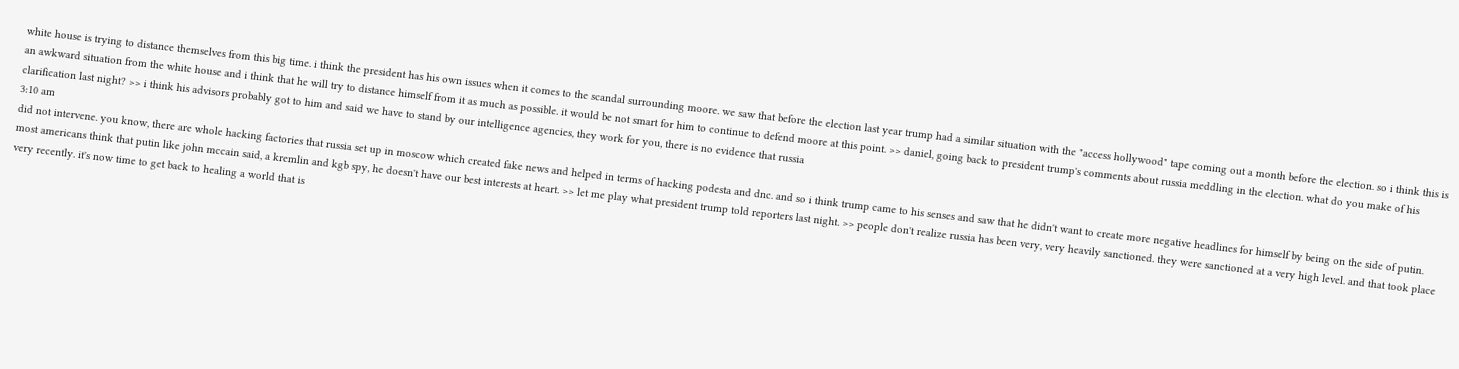white house is trying to distance themselves from this big time. i think the president has his own issues when it comes to the scandal surrounding moore. we saw that before the election last year trump had a similar situation with the "access hollywood" tape coming out a month before the election. so i think this is an awkward situation from the white house and i think that he will try to distance himself from it as much as possible. it would be not smart for him to continue to defend moore at this point. >> daniel, going back to president trump's comments about russia meddling in the election. what do you make of his clarification last night? >> i think his advisors probably got to him and said we have to stand by our intelligence agencies, they work for you, there is no evidence that russia
3:10 am
did not intervene. you know, there are whole hacking factories that russia set up in moscow which created fake news and helped in terms of hacking podesta and dnc. and so i think trump came to his senses and saw that he didn't want to create more negative headlines for himself by being on the side of putin. most americans think that putin like john mccain said, a kremlin and kgb spy, he doesn't have our best interests at heart. >> let me play what president trump told reporters last night. >> people don't realize russia has been very, very heavily sanctioned. they were sanctioned at a very high level. and that took place very recently. it's now time to get back to healing a world that is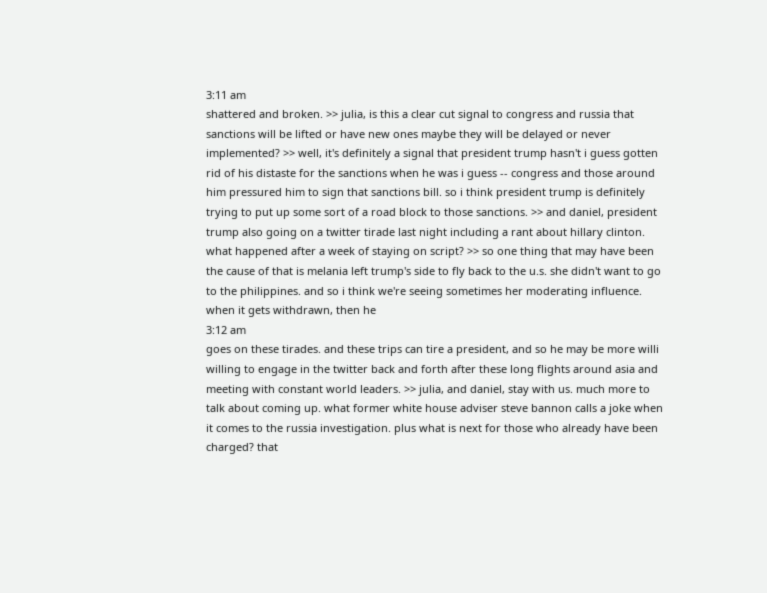3:11 am
shattered and broken. >> julia, is this a clear cut signal to congress and russia that sanctions will be lifted or have new ones maybe they will be delayed or never implemented? >> well, it's definitely a signal that president trump hasn't i guess gotten rid of his distaste for the sanctions when he was i guess -- congress and those around him pressured him to sign that sanctions bill. so i think president trump is definitely trying to put up some sort of a road block to those sanctions. >> and daniel, president trump also going on a twitter tirade last night including a rant about hillary clinton. what happened after a week of staying on script? >> so one thing that may have been the cause of that is melania left trump's side to fly back to the u.s. she didn't want to go to the philippines. and so i think we're seeing sometimes her moderating influence. when it gets withdrawn, then he
3:12 am
goes on these tirades. and these trips can tire a president, and so he may be more willi willing to engage in the twitter back and forth after these long flights around asia and meeting with constant world leaders. >> julia, and daniel, stay with us. much more to talk about coming up. what former white house adviser steve bannon calls a joke when it comes to the russia investigation. plus what is next for those who already have been charged? that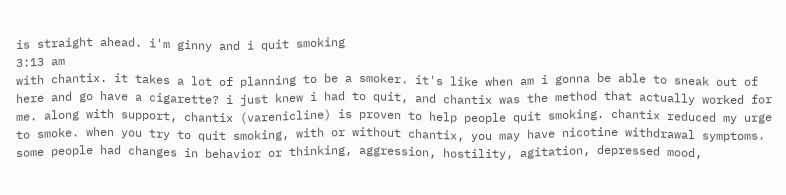is straight ahead. i'm ginny and i quit smoking
3:13 am
with chantix. it takes a lot of planning to be a smoker. it's like when am i gonna be able to sneak out of here and go have a cigarette? i just knew i had to quit, and chantix was the method that actually worked for me. along with support, chantix (varenicline) is proven to help people quit smoking. chantix reduced my urge to smoke. when you try to quit smoking, with or without chantix, you may have nicotine withdrawal symptoms. some people had changes in behavior or thinking, aggression, hostility, agitation, depressed mood,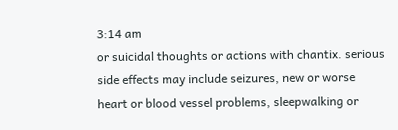3:14 am
or suicidal thoughts or actions with chantix. serious side effects may include seizures, new or worse heart or blood vessel problems, sleepwalking or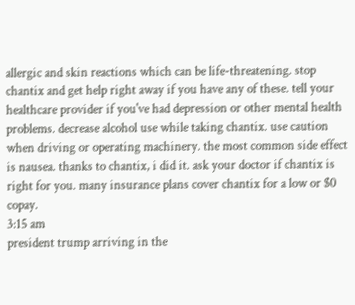allergic and skin reactions which can be life-threatening. stop chantix and get help right away if you have any of these. tell your healthcare provider if you've had depression or other mental health problems. decrease alcohol use while taking chantix. use caution when driving or operating machinery. the most common side effect is nausea. thanks to chantix, i did it. ask your doctor if chantix is right for you. many insurance plans cover chantix for a low or $0 copay.
3:15 am
president trump arriving in the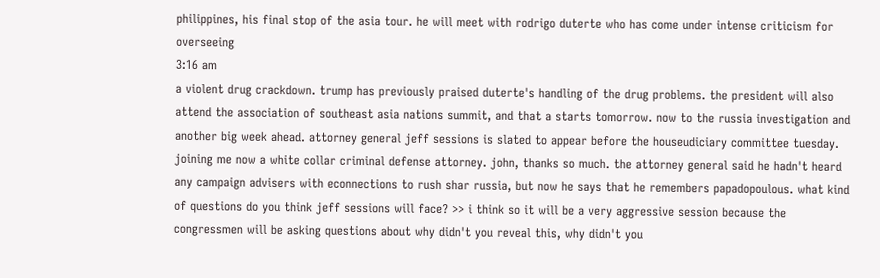philippines, his final stop of the asia tour. he will meet with rodrigo duterte who has come under intense criticism for overseeing
3:16 am
a violent drug crackdown. trump has previously praised duterte's handling of the drug problems. the president will also attend the association of southeast asia nations summit, and that a starts tomorrow. now to the russia investigation and another big week ahead. attorney general jeff sessions is slated to appear before the houseudiciary committee tuesday. joining me now a white collar criminal defense attorney. john, thanks so much. the attorney general said he hadn't heard any campaign advisers with econnections to rush shar russia, but now he says that he remembers papadopoulous. what kind of questions do you think jeff sessions will face? >> i think so it will be a very aggressive session because the congressmen will be asking questions about why didn't you reveal this, why didn't you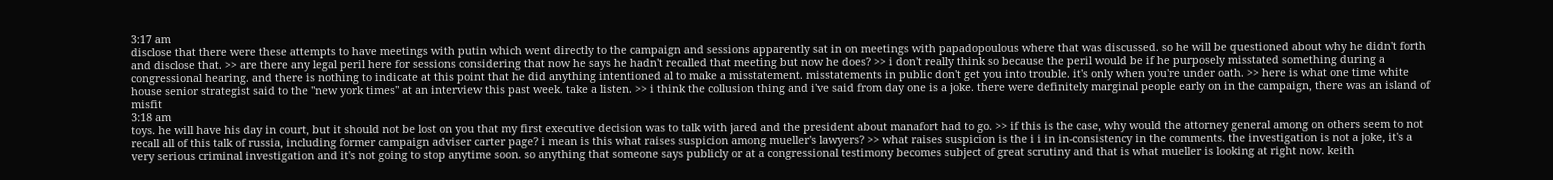3:17 am
disclose that there were these attempts to have meetings with putin which went directly to the campaign and sessions apparently sat in on meetings with papadopoulous where that was discussed. so he will be questioned about why he didn't forth and disclose that. >> are there any legal peril here for sessions considering that now he says he hadn't recalled that meeting but now he does? >> i don't really think so because the peril would be if he purposely misstated something during a congressional hearing. and there is nothing to indicate at this point that he did anything intentioned al to make a misstatement. misstatements in public don't get you into trouble. it's only when you're under oath. >> here is what one time white house senior strategist said to the "new york times" at an interview this past week. take a listen. >> i think the collusion thing and i've said from day one is a joke. there were definitely marginal people early on in the campaign, there was an island of misfit
3:18 am
toys. he will have his day in court, but it should not be lost on you that my first executive decision was to talk with jared and the president about manafort had to go. >> if this is the case, why would the attorney general among on others seem to not recall all of this talk of russia, including former campaign adviser carter page? i mean is this what raises suspicion among mueller's lawyers? >> what raises suspicion is the i i in in-consistency in the comments. the investigation is not a joke, it's a very serious criminal investigation and it's not going to stop anytime soon. so anything that someone says publicly or at a congressional testimony becomes subject of great scrutiny and that is what mueller is looking at right now. keith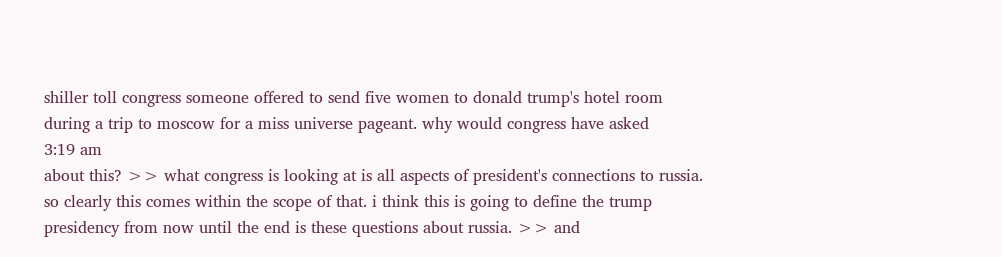shiller toll congress someone offered to send five women to donald trump's hotel room during a trip to moscow for a miss universe pageant. why would congress have asked
3:19 am
about this? >> what congress is looking at is all aspects of president's connections to russia. so clearly this comes within the scope of that. i think this is going to define the trump presidency from now until the end is these questions about russia. >> and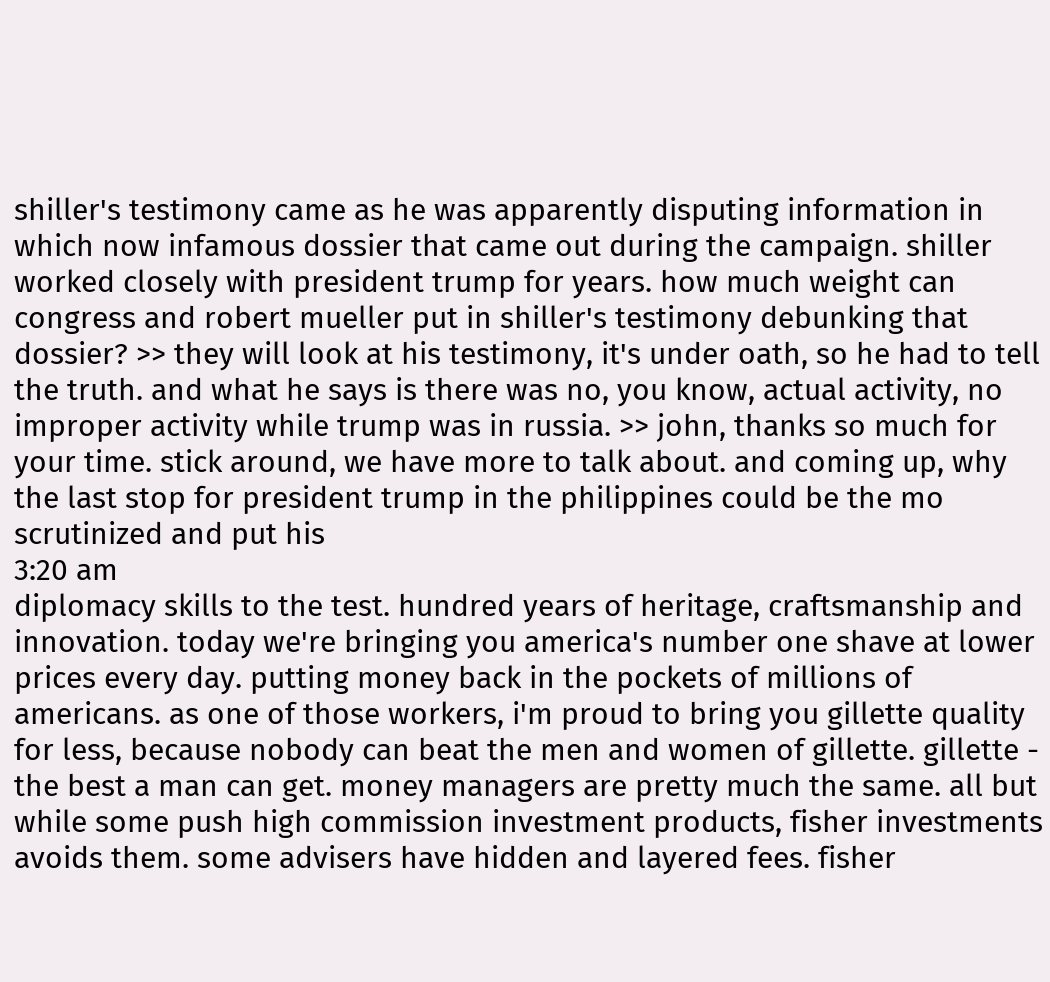shiller's testimony came as he was apparently disputing information in which now infamous dossier that came out during the campaign. shiller worked closely with president trump for years. how much weight can congress and robert mueller put in shiller's testimony debunking that dossier? >> they will look at his testimony, it's under oath, so he had to tell the truth. and what he says is there was no, you know, actual activity, no improper activity while trump was in russia. >> john, thanks so much for your time. stick around, we have more to talk about. and coming up, why the last stop for president trump in the philippines could be the mo scrutinized and put his
3:20 am
diplomacy skills to the test. hundred years of heritage, craftsmanship and innovation. today we're bringing you america's number one shave at lower prices every day. putting money back in the pockets of millions of americans. as one of those workers, i'm proud to bring you gillette quality for less, because nobody can beat the men and women of gillette. gillette - the best a man can get. money managers are pretty much the same. all but while some push high commission investment products, fisher investments avoids them. some advisers have hidden and layered fees. fisher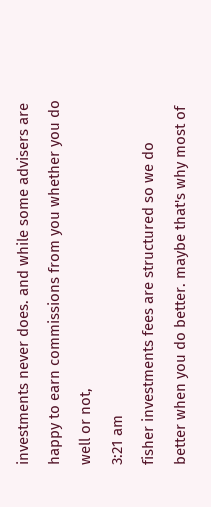investments never does. and while some advisers are happy to earn commissions from you whether you do well or not,
3:21 am
fisher investments fees are structured so we do better when you do better. maybe that's why most of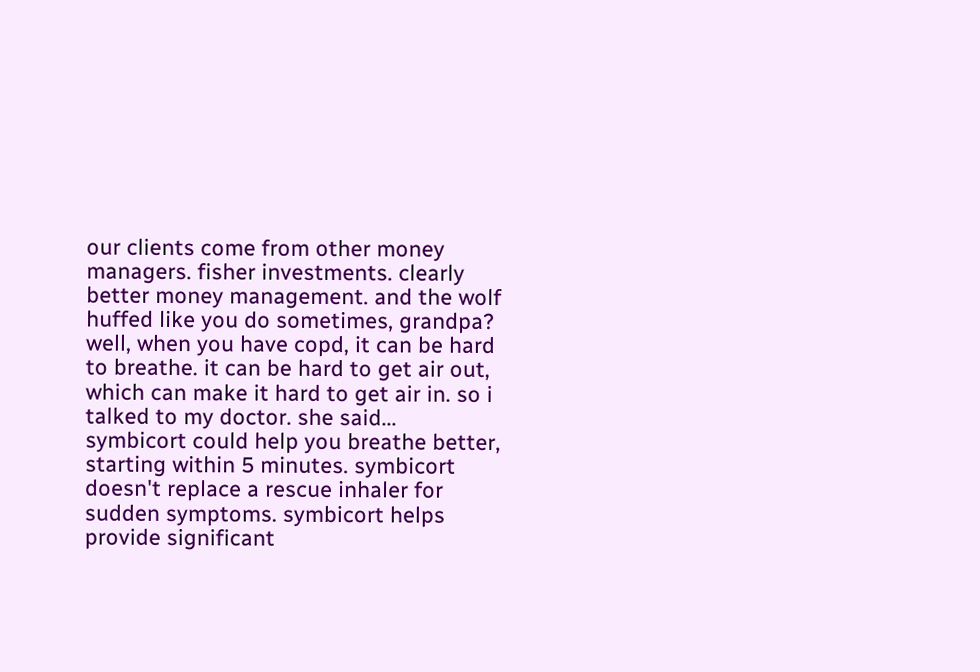our clients come from other money managers. fisher investments. clearly better money management. and the wolf huffed like you do sometimes, grandpa? well, when you have copd, it can be hard to breathe. it can be hard to get air out, which can make it hard to get air in. so i talked to my doctor. she said... symbicort could help you breathe better, starting within 5 minutes. symbicort doesn't replace a rescue inhaler for sudden symptoms. symbicort helps provide significant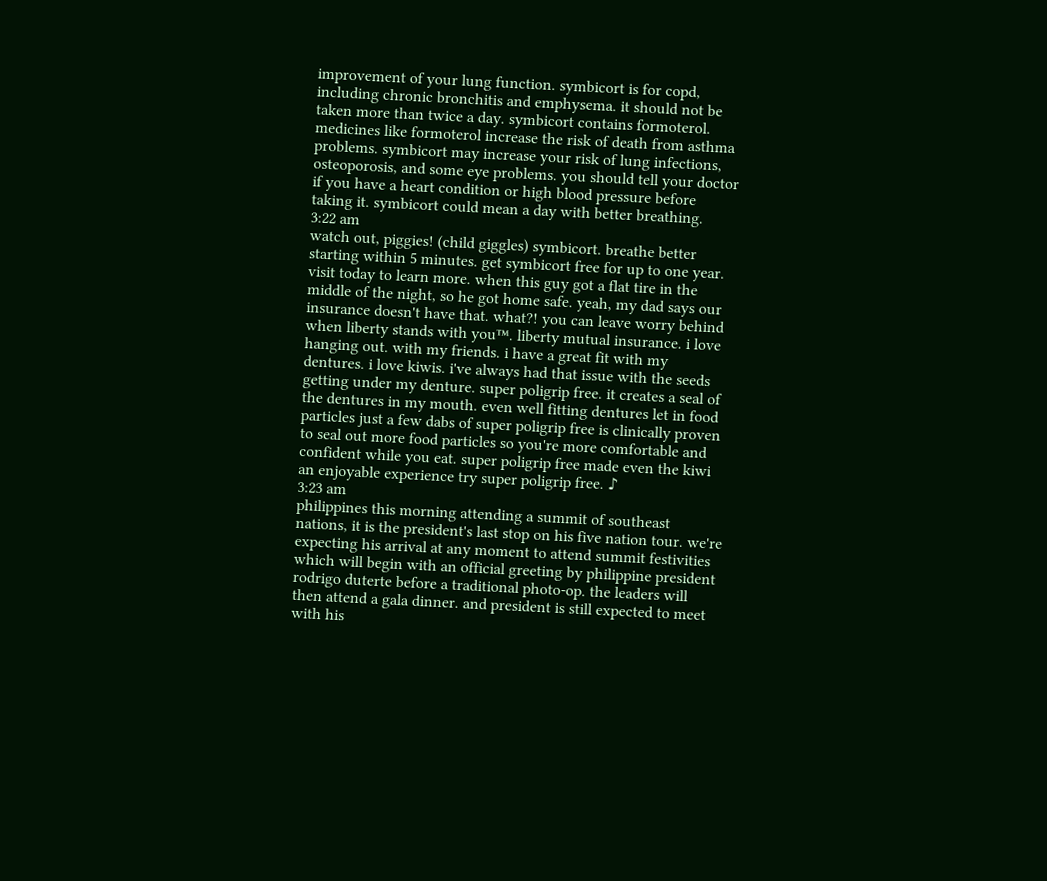improvement of your lung function. symbicort is for copd, including chronic bronchitis and emphysema. it should not be taken more than twice a day. symbicort contains formoterol. medicines like formoterol increase the risk of death from asthma problems. symbicort may increase your risk of lung infections, osteoporosis, and some eye problems. you should tell your doctor if you have a heart condition or high blood pressure before taking it. symbicort could mean a day with better breathing.
3:22 am
watch out, piggies! (child giggles) symbicort. breathe better starting within 5 minutes. get symbicort free for up to one year. visit today to learn more. when this guy got a flat tire in the middle of the night, so he got home safe. yeah, my dad says our insurance doesn't have that. what?! you can leave worry behind when liberty stands with you™. liberty mutual insurance. i love hanging out. with my friends. i have a great fit with my dentures. i love kiwis. i've always had that issue with the seeds getting under my denture. super poligrip free. it creates a seal of the dentures in my mouth. even well fitting dentures let in food particles just a few dabs of super poligrip free is clinically proven to seal out more food particles so you're more comfortable and confident while you eat. super poligrip free made even the kiwi an enjoyable experience try super poligrip free. ♪
3:23 am
philippines this morning attending a summit of southeast nations, it is the president's last stop on his five nation tour. we're expecting his arrival at any moment to attend summit festivities which will begin with an official greeting by philippine president rodrigo duterte before a traditional photo-op. the leaders will then attend a gala dinner. and president is still expected to meet with his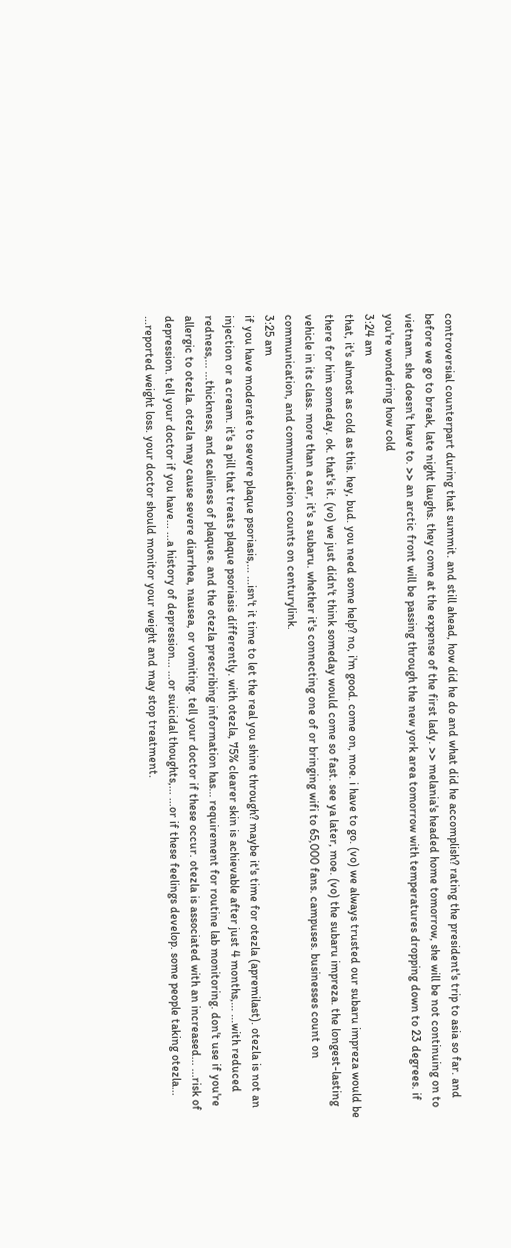controversial counterpart during that summit. and still ahead, how did he do and what did he accomplish? rating the president's trip to asia so far. and before we go to break, late night laughs. they come at the expense of the first lady. >> melania's headed home tomorrow, she will be not continuing on to vietnam. she doesn't have to. >> an arctic front will be passing through the new york area tomorrow with temperatures dropping down to 23 degrees. if you're wondering how cold
3:24 am
that, it's almost as cold as this. hey, bud. you need some help? no, i'm good. come on, moe. i have to go. (vo) we always trusted our subaru impreza would be there for him someday. ok. that's it. (vo) we just didn't think someday would come so fast. see ya later, moe. (vo) the subaru impreza. the longest-lasting vehicle in its class. more than a car, it's a subaru. whether it's connecting one of or bringing wifi to 65,000 fans. campuses. businesses count on communication, and communication counts on centurylink.
3:25 am
if you have moderate to severe plaque psoriasis,... ...isn't it time to let the real you shine through? maybe it's time for otezla (apremilast). otezla is not an injection or a cream. it's a pill that treats plaque psoriasis differently. with otezla, 75% clearer skin is achievable after just 4 months,... ...with reduced redness,... ...thickness, and scaliness of plaques. and the otezla prescribing information has... requirement for routine lab monitoring. don't use if you're allergic to otezla. otezla may cause severe diarrhea, nausea, or vomiting. tell your doctor if these occur. otezla is associated with an increased... ...risk of depression. tell your doctor if you have... ...a history of depression... ...or suicidal thoughts,... ...or if these feelings develop. some people taking otezla... ...reported weight loss. your doctor should monitor your weight and may stop treatment.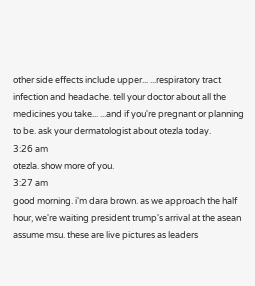other side effects include upper... ...respiratory tract infection and headache. tell your doctor about all the medicines you take... ...and if you're pregnant or planning to be. ask your dermatologist about otezla today.
3:26 am
otezla. show more of you.
3:27 am
good morning. i'm dara brown. as we approach the half hour, we're waiting president trump's arrival at the asean assume msu. these are live pictures as leaders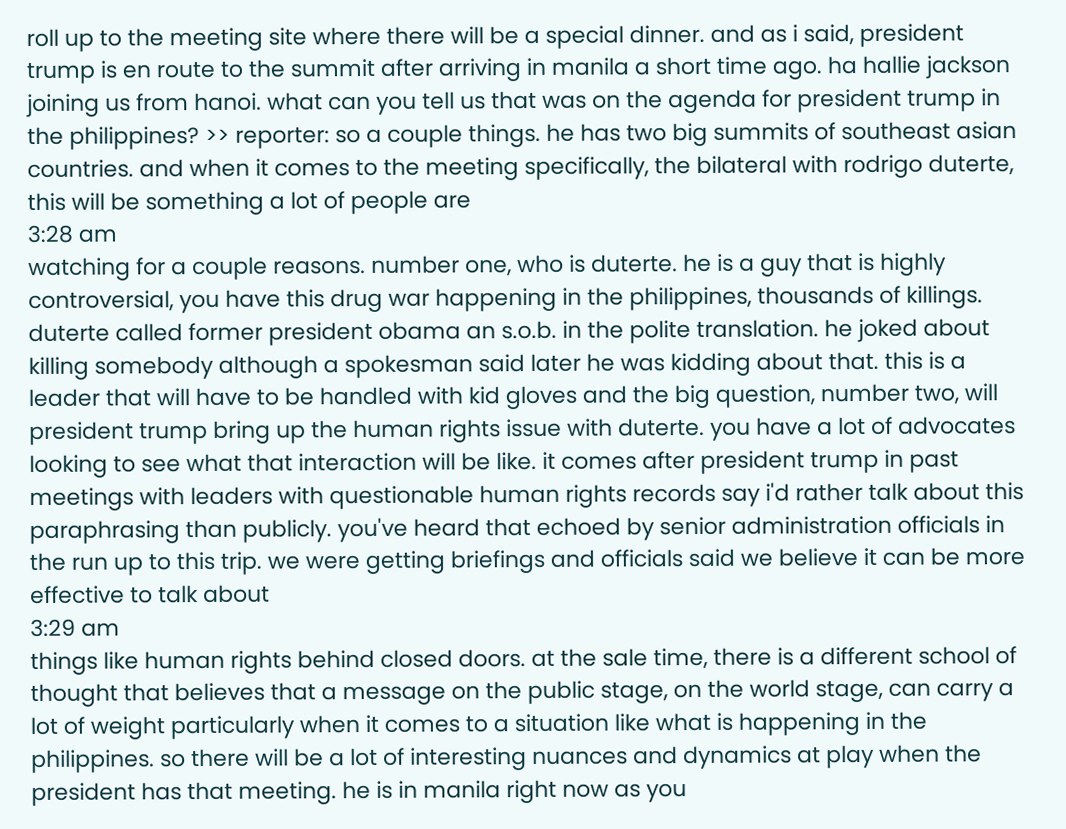roll up to the meeting site where there will be a special dinner. and as i said, president trump is en route to the summit after arriving in manila a short time ago. ha hallie jackson joining us from hanoi. what can you tell us that was on the agenda for president trump in the philippines? >> reporter: so a couple things. he has two big summits of southeast asian countries. and when it comes to the meeting specifically, the bilateral with rodrigo duterte, this will be something a lot of people are
3:28 am
watching for a couple reasons. number one, who is duterte. he is a guy that is highly controversial, you have this drug war happening in the philippines, thousands of killings. duterte called former president obama an s.o.b. in the polite translation. he joked about killing somebody although a spokesman said later he was kidding about that. this is a leader that will have to be handled with kid gloves and the big question, number two, will president trump bring up the human rights issue with duterte. you have a lot of advocates looking to see what that interaction will be like. it comes after president trump in past meetings with leaders with questionable human rights records say i'd rather talk about this paraphrasing than publicly. you've heard that echoed by senior administration officials in the run up to this trip. we were getting briefings and officials said we believe it can be more effective to talk about
3:29 am
things like human rights behind closed doors. at the sale time, there is a different school of thought that believes that a message on the public stage, on the world stage, can carry a lot of weight particularly when it comes to a situation like what is happening in the philippines. so there will be a lot of interesting nuances and dynamics at play when the president has that meeting. he is in manila right now as you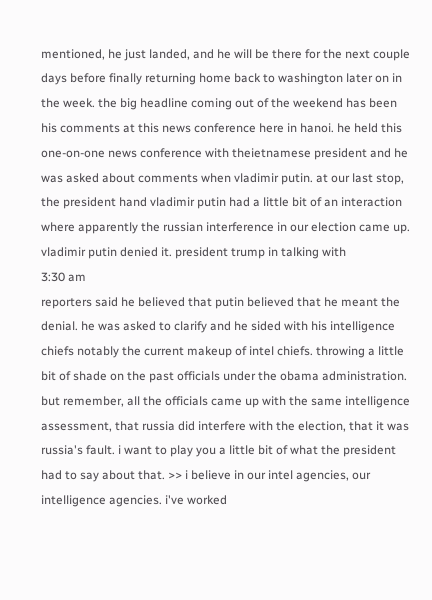mentioned, he just landed, and he will be there for the next couple days before finally returning home back to washington later on in the week. the big headline coming out of the weekend has been his comments at this news conference here in hanoi. he held this one-on-one news conference with theietnamese president and he was asked about comments when vladimir putin. at our last stop, the president hand vladimir putin had a little bit of an interaction where apparently the russian interference in our election came up. vladimir putin denied it. president trump in talking with
3:30 am
reporters said he believed that putin believed that he meant the denial. he was asked to clarify and he sided with his intelligence chiefs notably the current makeup of intel chiefs. throwing a little bit of shade on the past officials under the obama administration. but remember, all the officials came up with the same intelligence assessment, that russia did interfere with the election, that it was russia's fault. i want to play you a little bit of what the president had to say about that. >> i believe in our intel agencies, our intelligence agencies. i've worked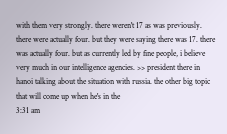with them very strongly. there weren't 17 as was previously. there were actually four. but they were saying there was 17. there was actually four. but as currently led by fine people, i believe very much in our intelligence agencies. >> president there in hanoi talking about the situation with russia. the other big topic that will come up when he's in the
3:31 am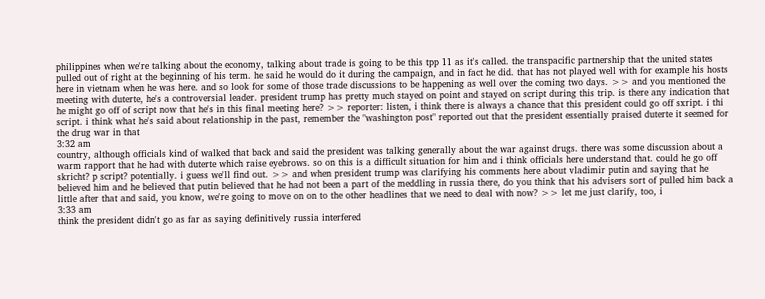philippines when we're talking about the economy, talking about trade is going to be this tpp 11 as it's called. the transpacific partnership that the united states pulled out of right at the beginning of his term. he said he would do it during the campaign, and in fact he did. that has not played well with for example his hosts here in vietnam when he was here. and so look for some of those trade discussions to be happening as well over the coming two days. >> and you mentioned the meeting with duterte, he's a controversial leader. president trump has pretty much stayed on point and stayed on script during this trip. is there any indication that he might go off of script now that he's in this final meeting here? >> reporter: listen, i think there is always a chance that this president could go off sxript. i thi script. i think what he's said about relationship in the past, remember the "washington post" reported out that the president essentially praised duterte it seemed for the drug war in that
3:32 am
country, although officials kind of walked that back and said the president was talking generally about the war against drugs. there was some discussion about a warm rapport that he had with duterte which raise eyebrows. so on this is a difficult situation for him and i think officials here understand that. could he go off skricht? p script? potentially. i guess we'll find out. >> and when president trump was clarifying his comments here about vladimir putin and saying that he believed him and he believed that putin believed that he had not been a part of the meddling in russia there, do you think that his advisers sort of pulled him back a little after that and said, you know, we're going to move on on to the other headlines that we need to deal with now? >> let me just clarify, too, i
3:33 am
think the president didn't go as far as saying definitively russia interfered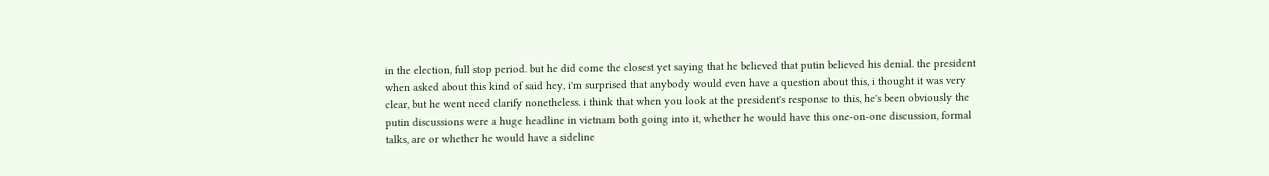in the election, full stop period. but he did come the closest yet saying that he believed that putin believed his denial. the president when asked about this kind of said hey, i'm surprised that anybody would even have a question about this, i thought it was very clear, but he went need clarify nonetheless. i think that when you look at the president's response to this, he's been obviously the putin discussions were a huge headline in vietnam both going into it, whether he would have this one-on-one discussion, formal talks, are or whether he would have a sideline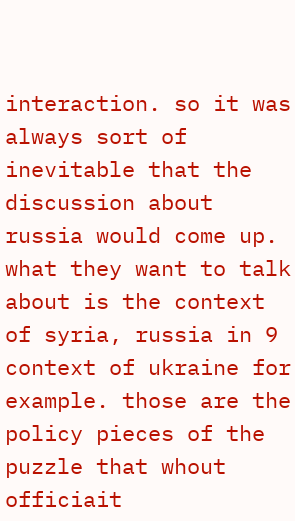interaction. so it was always sort of inevitable that the discussion about russia would come up. what they want to talk about is the context of syria, russia in 9 context of ukraine for example. those are the policy pieces of the puzzle that whout officiait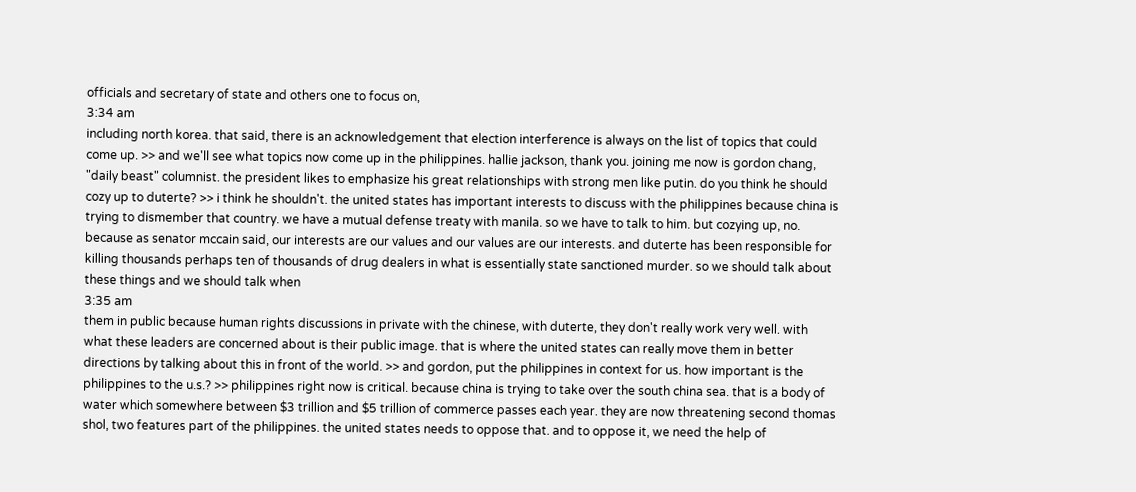officials and secretary of state and others one to focus on,
3:34 am
including north korea. that said, there is an acknowledgement that election interference is always on the list of topics that could come up. >> and we'll see what topics now come up in the philippines. hallie jackson, thank you. joining me now is gordon chang, "daily beast" columnist. the president likes to emphasize his great relationships with strong men like putin. do you think he should cozy up to duterte? >> i think he shouldn't. the united states has important interests to discuss with the philippines because china is trying to dismember that country. we have a mutual defense treaty with manila. so we have to talk to him. but cozying up, no. because as senator mccain said, our interests are our values and our values are our interests. and duterte has been responsible for killing thousands perhaps ten of thousands of drug dealers in what is essentially state sanctioned murder. so we should talk about these things and we should talk when
3:35 am
them in public because human rights discussions in private with the chinese, with duterte, they don't really work very well. with what these leaders are concerned about is their public image. that is where the united states can really move them in better directions by talking about this in front of the world. >> and gordon, put the philippines in context for us. how important is the philippines to the u.s.? >> philippines right now is critical. because china is trying to take over the south china sea. that is a body of water which somewhere between $3 trillion and $5 trillion of commerce passes each year. they are now threatening second thomas shol, two features part of the philippines. the united states needs to oppose that. and to oppose it, we need the help of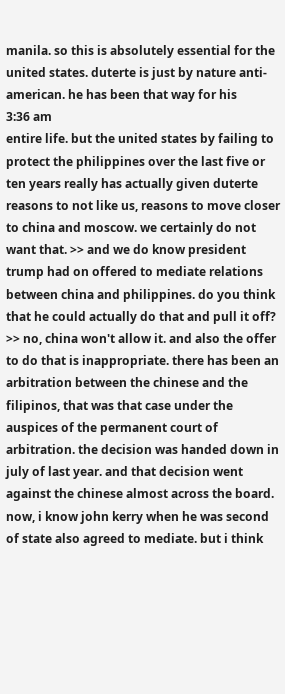manila. so this is absolutely essential for the united states. duterte is just by nature anti-american. he has been that way for his
3:36 am
entire life. but the united states by failing to protect the philippines over the last five or ten years really has actually given duterte reasons to not like us, reasons to move closer to china and moscow. we certainly do not want that. >> and we do know president trump had on offered to mediate relations between china and philippines. do you think that he could actually do that and pull it off? >> no, china won't allow it. and also the offer to do that is inappropriate. there has been an arbitration between the chinese and the filipinos, that was that case under the auspices of the permanent court of arbitration. the decision was handed down in july of last year. and that decision went against the chinese almost across the board. now, i know john kerry when he was second of state also agreed to mediate. but i think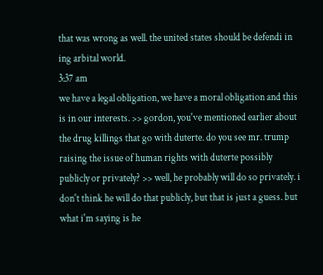that was wrong as well. the united states should be defendi in ing arbital world.
3:37 am
we have a legal obligation, we have a moral obligation and this is in our interests. >> gordon, you've mentioned earlier about the drug killings that go with duterte. do you see mr. trump raising the issue of human rights with duterte possibly publicly or privately? >> well, he probably will do so privately. i don't think he will do that publicly, but that is just a guess. but what i'm saying is he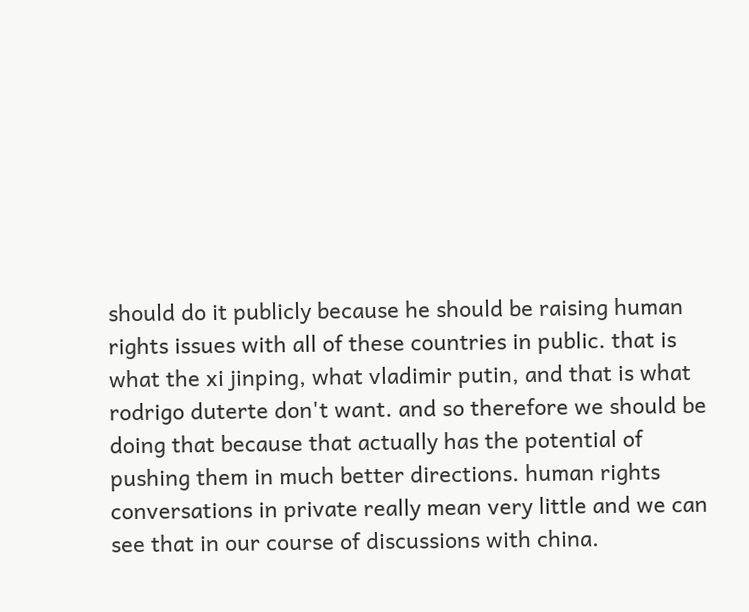should do it publicly because he should be raising human rights issues with all of these countries in public. that is what the xi jinping, what vladimir putin, and that is what rodrigo duterte don't want. and so therefore we should be doing that because that actually has the potential of pushing them in much better directions. human rights conversations in private really mean very little and we can see that in our course of discussions with china.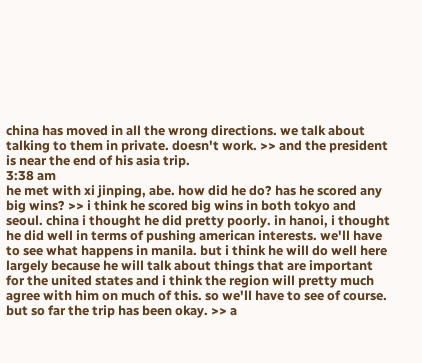china has moved in all the wrong directions. we talk about talking to them in private. doesn't work. >> and the president is near the end of his asia trip.
3:38 am
he met with xi jinping, abe. how did he do? has he scored any big wins? >> i think he scored big wins in both tokyo and seoul. china i thought he did pretty poorly. in hanoi, i thought he did well in terms of pushing american interests. we'll have to see what happens in manila. but i think he will do well here largely because he will talk about things that are important for the united states and i think the region will pretty much agree with him on much of this. so we'll have to see of course. but so far the trip has been okay. >> a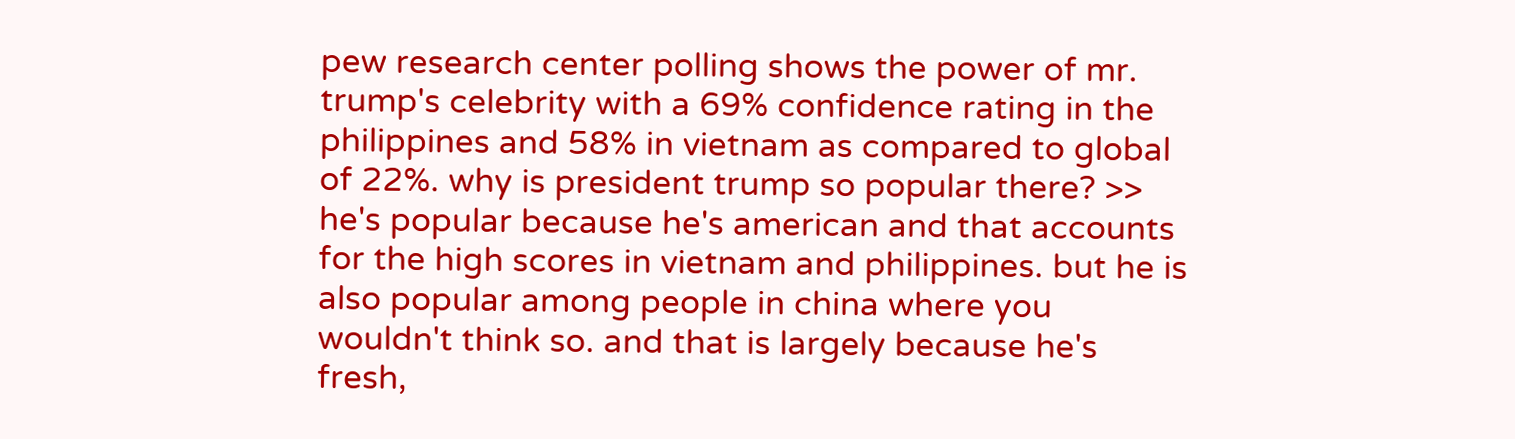pew research center polling shows the power of mr. trump's celebrity with a 69% confidence rating in the philippines and 58% in vietnam as compared to global of 22%. why is president trump so popular there? >> he's popular because he's american and that accounts for the high scores in vietnam and philippines. but he is also popular among people in china where you wouldn't think so. and that is largely because he's fresh,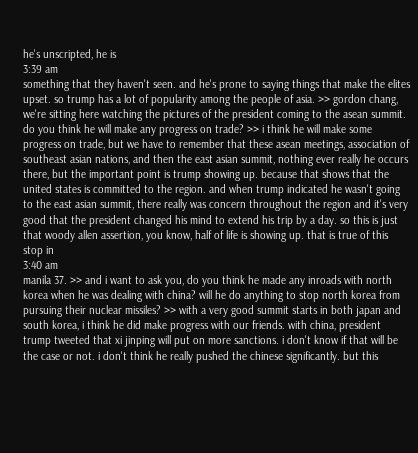he's unscripted, he is
3:39 am
something that they haven't seen. and he's prone to saying things that make the elites upset. so trump has a lot of popularity among the people of asia. >> gordon chang, we're sitting here watching the pictures of the president coming to the asean summit. do you think he will make any progress on trade? >> i think he will make some progress on trade, but we have to remember that these asean meetings, association of southeast asian nations, and then the east asian summit, nothing ever really he occurs there, but the important point is trump showing up. because that shows that the united states is committed to the region. and when trump indicated he wasn't going to the east asian summit, there really was concern throughout the region and it's very good that the president changed his mind to extend his trip by a day. so this is just that woody allen assertion, you know, half of life is showing up. that is true of this stop in
3:40 am
manila 37. >> and i want to ask you, do you think he made any inroads with north korea when he was dealing with china? will he do anything to stop north korea from pursuing their nuclear missiles? >> with a very good summit starts in both japan and south korea, i think he did make progress with our friends. with china, president trump tweeted that xi jinping will put on more sanctions. i don't know if that will be the case or not. i don't think he really pushed the chinese significantly. but this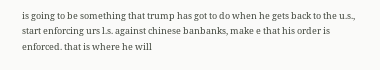is going to be something that trump has got to do when he gets back to the u.s., start enforcing urs l.s. against chinese banbanks, make e that his order is enforced. that is where he will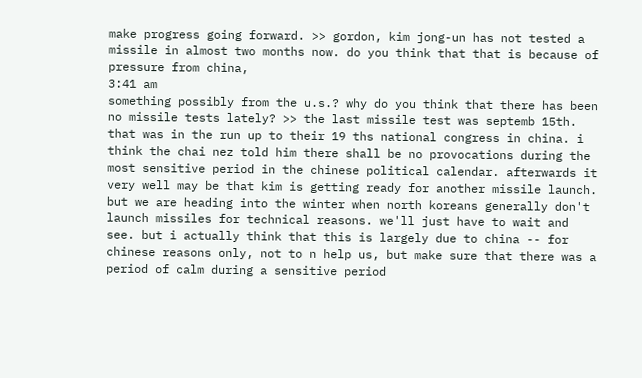make progress going forward. >> gordon, kim jong-un has not tested a missile in almost two months now. do you think that that is because of pressure from china,
3:41 am
something possibly from the u.s.? why do you think that there has been no missile tests lately? >> the last missile test was septemb 15th. that was in the run up to their 19 ths national congress in china. i think the chai nez told him there shall be no provocations during the most sensitive period in the chinese political calendar. afterwards it very well may be that kim is getting ready for another missile launch. but we are heading into the winter when north koreans generally don't launch missiles for technical reasons. we'll just have to wait and see. but i actually think that this is largely due to china -- for chinese reasons only, not to n help us, but make sure that there was a period of calm during a sensitive period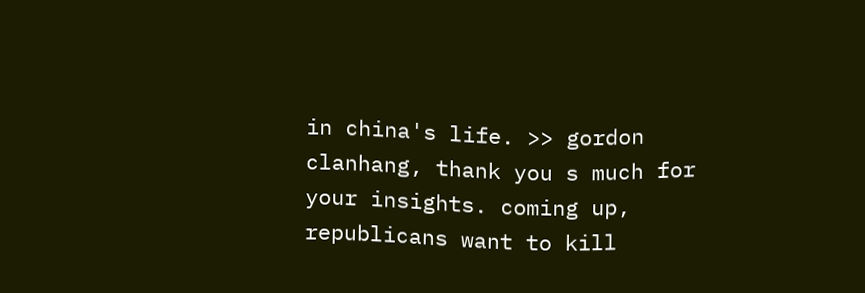in china's life. >> gordon clanhang, thank you s much for your insights. coming up, republicans want to kill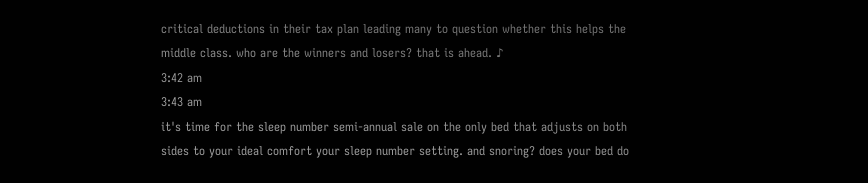critical deductions in their tax plan leading many to question whether this helps the middle class. who are the winners and losers? that is ahead. ♪
3:42 am
3:43 am
it's time for the sleep number semi-annual sale on the only bed that adjusts on both sides to your ideal comfort your sleep number setting. and snoring? does your bed do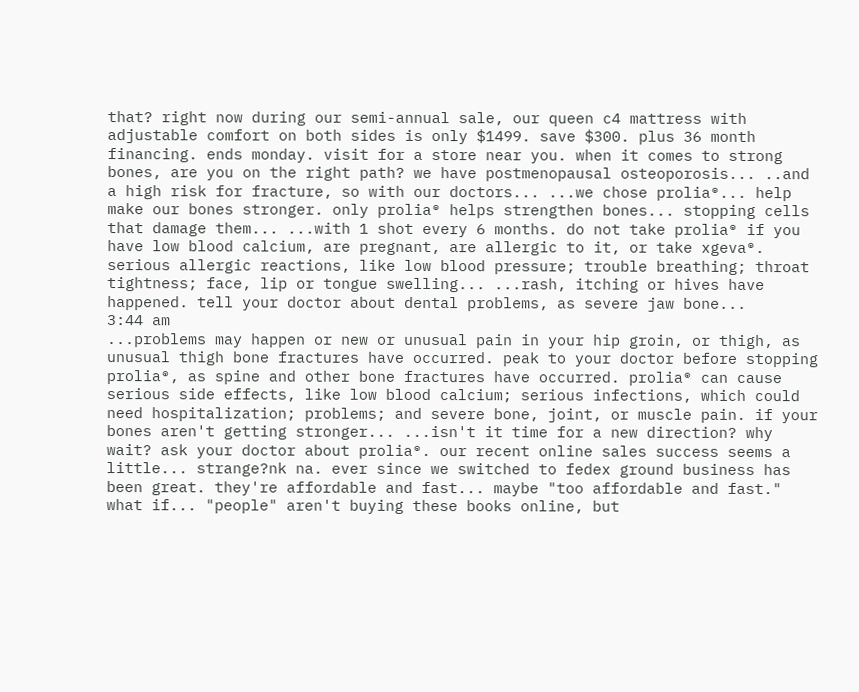that? right now during our semi-annual sale, our queen c4 mattress with adjustable comfort on both sides is only $1499. save $300. plus 36 month financing. ends monday. visit for a store near you. when it comes to strong bones, are you on the right path? we have postmenopausal osteoporosis... ..and a high risk for fracture, so with our doctors... ...we chose prolia®... help make our bones stronger. only prolia® helps strengthen bones... stopping cells that damage them... ...with 1 shot every 6 months. do not take prolia® if you have low blood calcium, are pregnant, are allergic to it, or take xgeva®. serious allergic reactions, like low blood pressure; trouble breathing; throat tightness; face, lip or tongue swelling... ...rash, itching or hives have happened. tell your doctor about dental problems, as severe jaw bone...
3:44 am
...problems may happen or new or unusual pain in your hip groin, or thigh, as unusual thigh bone fractures have occurred. peak to your doctor before stopping prolia®, as spine and other bone fractures have occurred. prolia® can cause serious side effects, like low blood calcium; serious infections, which could need hospitalization; problems; and severe bone, joint, or muscle pain. if your bones aren't getting stronger... ...isn't it time for a new direction? why wait? ask your doctor about prolia®. our recent online sales success seems a little... strange?nk na. ever since we switched to fedex ground business has been great. they're affordable and fast... maybe "too affordable and fast." what if... "people" aren't buying these books online, but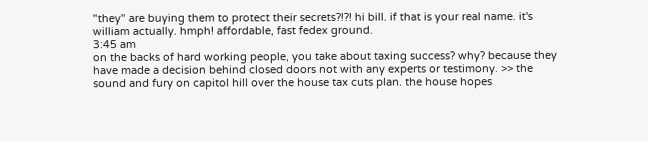"they" are buying them to protect their secrets?!?! hi bill. if that is your real name. it's william actually. hmph! affordable, fast fedex ground.
3:45 am
on the backs of hard working people, you take about taxing success? why? because they have made a decision behind closed doors not with any experts or testimony. >> the sound and fury on capitol hill over the house tax cuts plan. the house hopes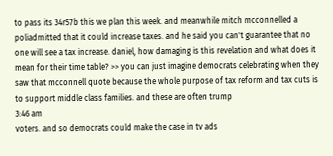to pass its 34r57b this we plan this week. and meanwhile mitch mcconnelled a poliadmitted that it could increase taxes. and he said you can't guarantee that no one will see a tax increase. daniel, how damaging is this revelation and what does it mean for their time table? >> you can just imagine democrats celebrating when they saw that mcconnell quote because the whole purpose of tax reform and tax cuts is to support middle class families. and these are often trump
3:46 am
voters. and so democrats could make the case in tv ads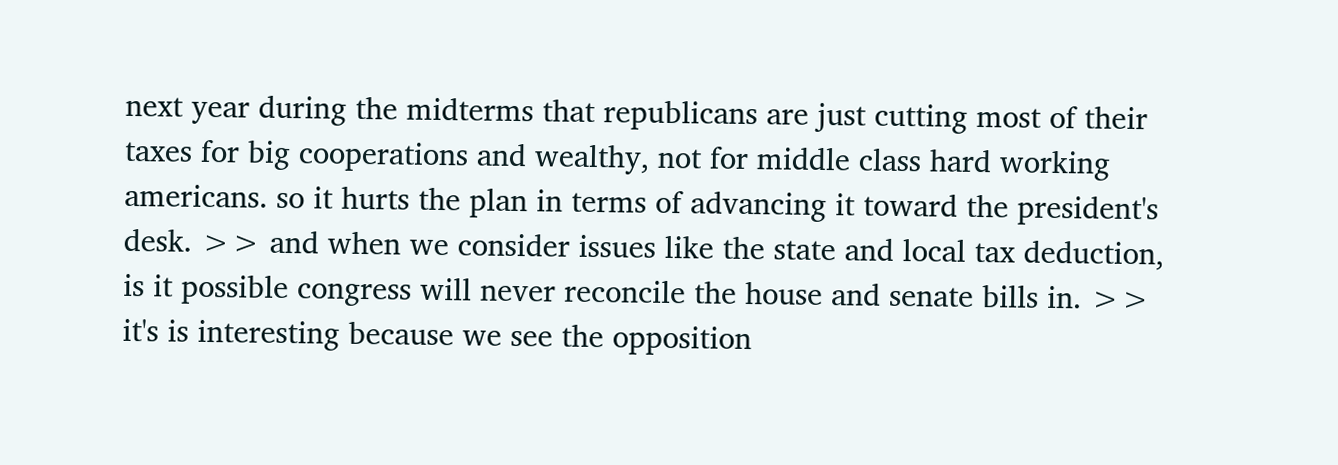next year during the midterms that republicans are just cutting most of their taxes for big cooperations and wealthy, not for middle class hard working americans. so it hurts the plan in terms of advancing it toward the president's desk. >> and when we consider issues like the state and local tax deduction, is it possible congress will never reconcile the house and senate bills in. >> it's is interesting because we see the opposition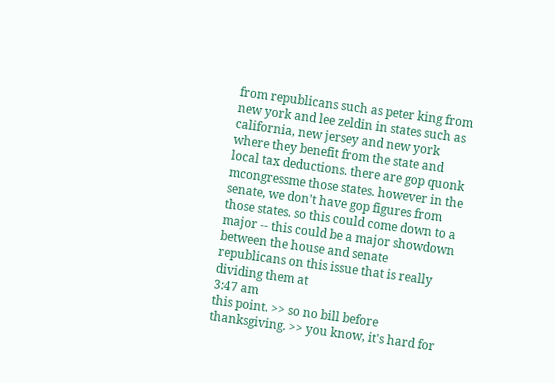from republicans such as peter king from new york and lee zeldin in states such as california, new jersey and new york where they benefit from the state and local tax deductions. there are gop quonk mcongressme those states. however in the senate, we don't have gop figures from those states. so this could come down to a major -- this could be a major showdown between the house and senate republicans on this issue that is really dividing them at
3:47 am
this point. >> so no bill before thanksgiving. >> you know, it's hard for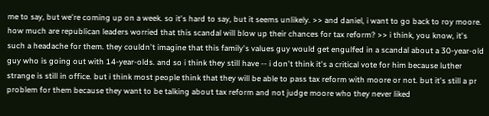me to say, but we're coming up on a week. so it's hard to say, but it seems unlikely. >> and daniel, i want to go back to roy moore. how much are republican leaders worried that this scandal will blow up their chances for tax reform? >> i think, you know, it's such a headache for them. they couldn't imagine that this family's values guy would get engulfed in a scandal about a 30-year-old guy who is going out with 14-year-olds. and so i think they still have -- i don't think it's a critical vote for him because luther strange is still in office. but i think most people think that they will be able to pass tax reform with moore or not. but it's still a pr problem for them because they want to be talking about tax reform and not judge moore who they never liked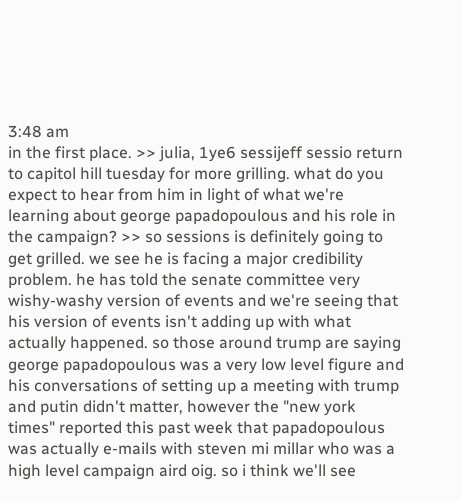3:48 am
in the first place. >> julia, 1ye6 sessijeff sessio return to capitol hill tuesday for more grilling. what do you expect to hear from him in light of what we're learning about george papadopoulous and his role in the campaign? >> so sessions is definitely going to get grilled. we see he is facing a major credibility problem. he has told the senate committee very wishy-washy version of events and we're seeing that his version of events isn't adding up with what actually happened. so those around trump are saying george papadopoulous was a very low level figure and his conversations of setting up a meeting with trump and putin didn't matter, however the "new york times" reported this past week that papadopoulous was actually e-mails with steven mi millar who was a high level campaign aird oig. so i think we'll see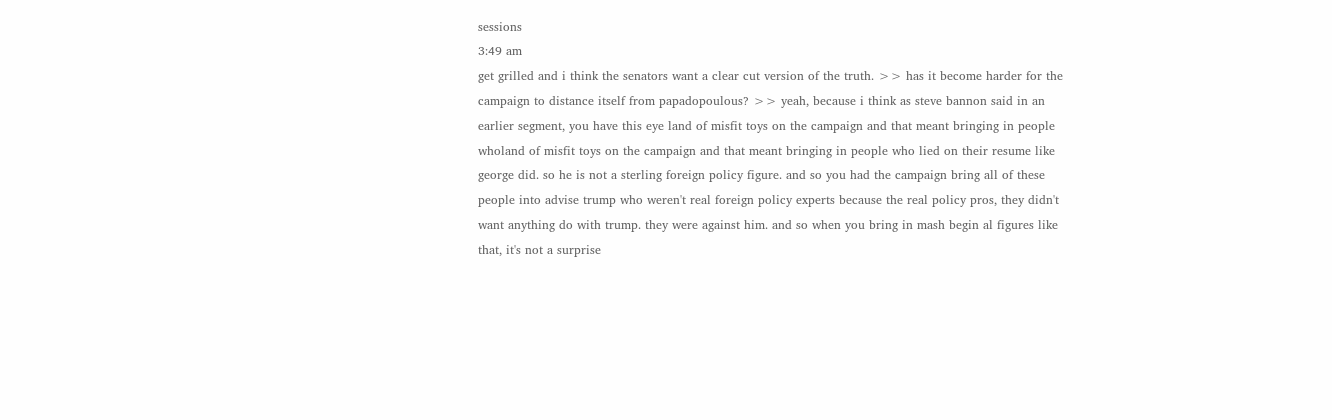sessions
3:49 am
get grilled and i think the senators want a clear cut version of the truth. >> has it become harder for the campaign to distance itself from papadopoulous? >> yeah, because i think as steve bannon said in an earlier segment, you have this eye land of misfit toys on the campaign and that meant bringing in people wholand of misfit toys on the campaign and that meant bringing in people who lied on their resume like george did. so he is not a sterling foreign policy figure. and so you had the campaign bring all of these people into advise trump who weren't real foreign policy experts because the real policy pros, they didn't want anything do with trump. they were against him. and so when you bring in mash begin al figures like that, it's not a surprise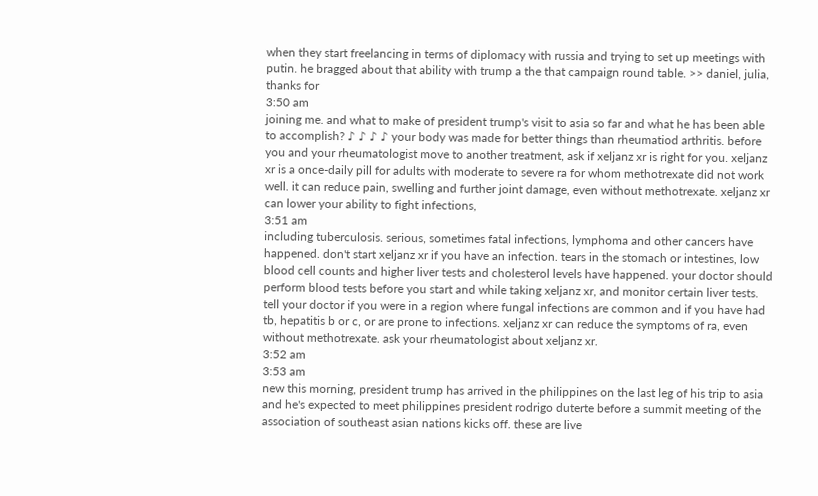when they start freelancing in terms of diplomacy with russia and trying to set up meetings with putin. he bragged about that ability with trump a the that campaign round table. >> daniel, julia, thanks for
3:50 am
joining me. and what to make of president trump's visit to asia so far and what he has been able to accomplish? ♪ ♪ ♪ ♪ your body was made for better things than rheumatiod arthritis. before you and your rheumatologist move to another treatment, ask if xeljanz xr is right for you. xeljanz xr is a once-daily pill for adults with moderate to severe ra for whom methotrexate did not work well. it can reduce pain, swelling and further joint damage, even without methotrexate. xeljanz xr can lower your ability to fight infections,
3:51 am
including tuberculosis. serious, sometimes fatal infections, lymphoma and other cancers have happened. don't start xeljanz xr if you have an infection. tears in the stomach or intestines, low blood cell counts and higher liver tests and cholesterol levels have happened. your doctor should perform blood tests before you start and while taking xeljanz xr, and monitor certain liver tests. tell your doctor if you were in a region where fungal infections are common and if you have had tb, hepatitis b or c, or are prone to infections. xeljanz xr can reduce the symptoms of ra, even without methotrexate. ask your rheumatologist about xeljanz xr.
3:52 am
3:53 am
new this morning, president trump has arrived in the philippines on the last leg of his trip to asia and he's expected to meet philippines president rodrigo duterte before a summit meeting of the association of southeast asian nations kicks off. these are live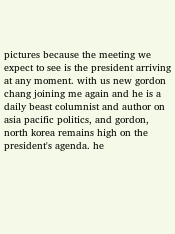pictures because the meeting we expect to see is the president arriving at any moment. with us new gordon chang joining me again and he is a daily beast columnist and author on asia pacific politics, and gordon, north korea remains high on the president's agenda. he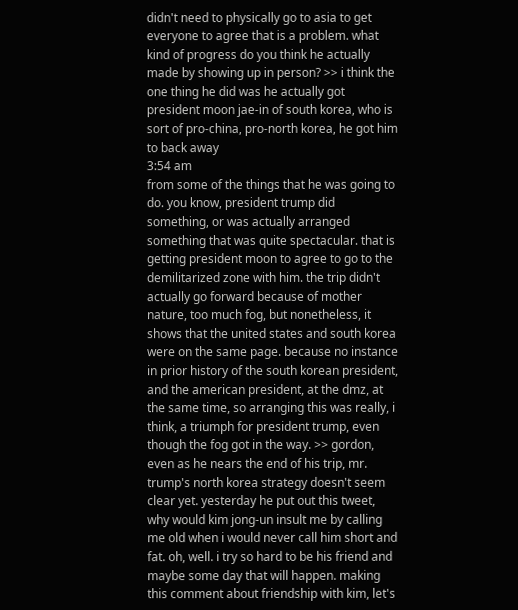didn't need to physically go to asia to get everyone to agree that is a problem. what kind of progress do you think he actually made by showing up in person? >> i think the one thing he did was he actually got president moon jae-in of south korea, who is sort of pro-china, pro-north korea, he got him to back away
3:54 am
from some of the things that he was going to do. you know, president trump did something, or was actually arranged something that was quite spectacular. that is getting president moon to agree to go to the demilitarized zone with him. the trip didn't actually go forward because of mother nature, too much fog, but nonetheless, it shows that the united states and south korea were on the same page. because no instance in prior history of the south korean president, and the american president, at the dmz, at the same time, so arranging this was really, i think, a triumph for president trump, even though the fog got in the way. >> gordon, even as he nears the end of his trip, mr. trump's north korea strategy doesn't seem clear yet. yesterday he put out this tweet, why would kim jong-un insult me by calling me old when i would never call him short and fat. oh, well. i try so hard to be his friend and maybe some day that will happen. making this comment about friendship with kim, let's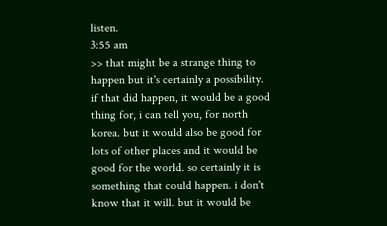listen.
3:55 am
>> that might be a strange thing to happen but it's certainly a possibility. if that did happen, it would be a good thing for, i can tell you, for north korea. but it would also be good for lots of other places and it would be good for the world. so certainly it is something that could happen. i don't know that it will. but it would be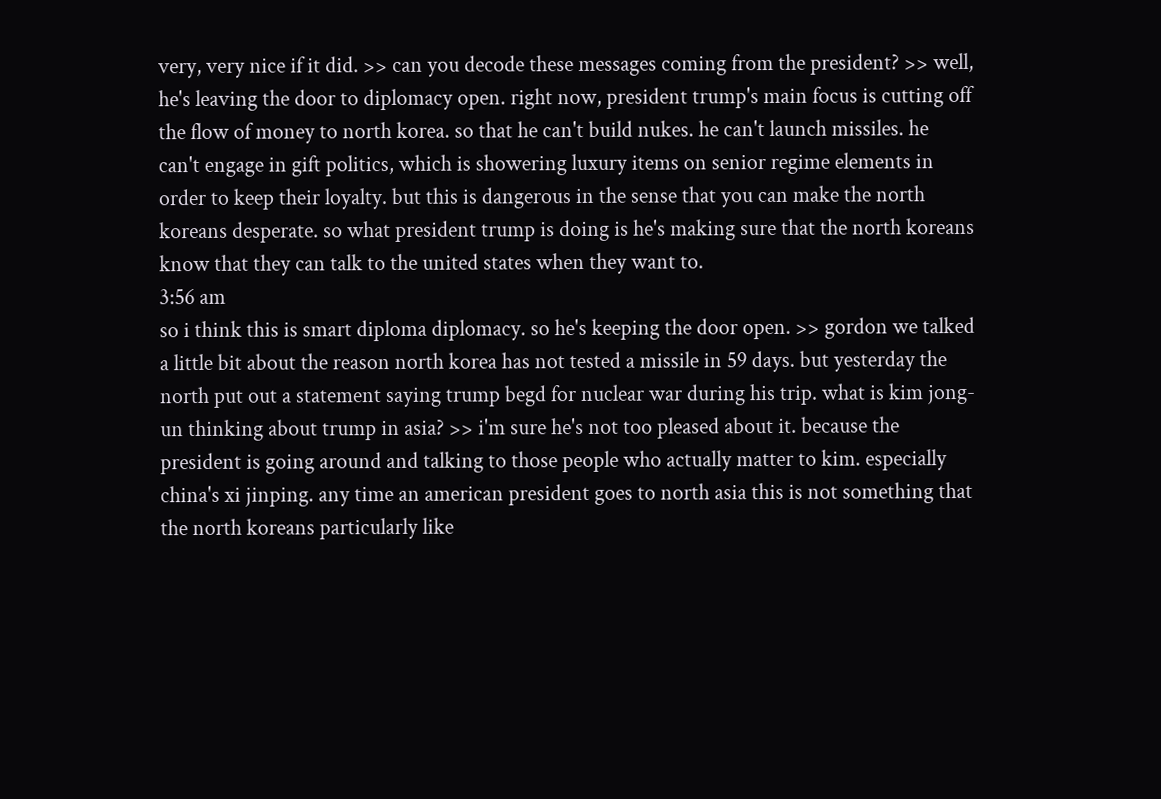very, very nice if it did. >> can you decode these messages coming from the president? >> well, he's leaving the door to diplomacy open. right now, president trump's main focus is cutting off the flow of money to north korea. so that he can't build nukes. he can't launch missiles. he can't engage in gift politics, which is showering luxury items on senior regime elements in order to keep their loyalty. but this is dangerous in the sense that you can make the north koreans desperate. so what president trump is doing is he's making sure that the north koreans know that they can talk to the united states when they want to.
3:56 am
so i think this is smart diploma diplomacy. so he's keeping the door open. >> gordon we talked a little bit about the reason north korea has not tested a missile in 59 days. but yesterday the north put out a statement saying trump begd for nuclear war during his trip. what is kim jong-un thinking about trump in asia? >> i'm sure he's not too pleased about it. because the president is going around and talking to those people who actually matter to kim. especially china's xi jinping. any time an american president goes to north asia this is not something that the north koreans particularly like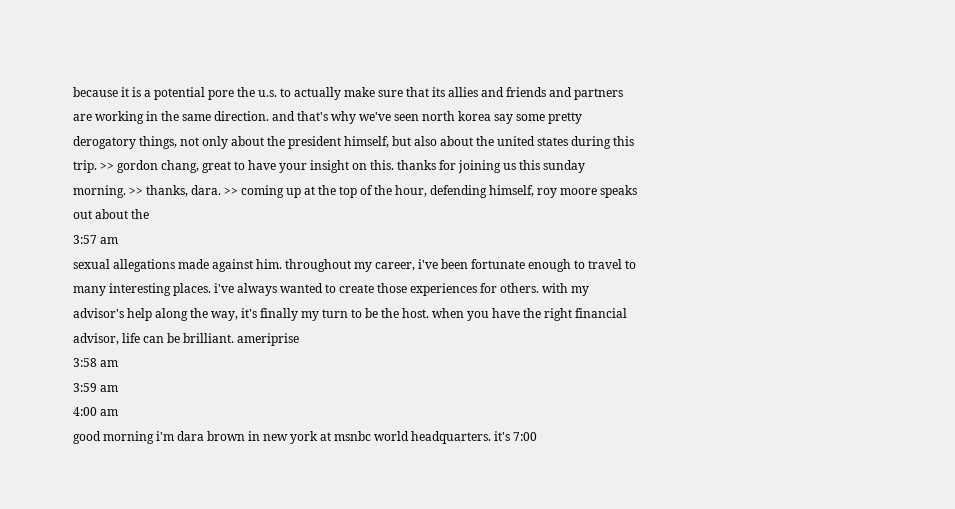because it is a potential pore the u.s. to actually make sure that its allies and friends and partners are working in the same direction. and that's why we've seen north korea say some pretty derogatory things, not only about the president himself, but also about the united states during this trip. >> gordon chang, great to have your insight on this. thanks for joining us this sunday morning. >> thanks, dara. >> coming up at the top of the hour, defending himself, roy moore speaks out about the
3:57 am
sexual allegations made against him. throughout my career, i've been fortunate enough to travel to many interesting places. i've always wanted to create those experiences for others. with my advisor's help along the way, it's finally my turn to be the host. when you have the right financial advisor, life can be brilliant. ameriprise
3:58 am
3:59 am
4:00 am
good morning i'm dara brown in new york at msnbc world headquarters. it's 7:00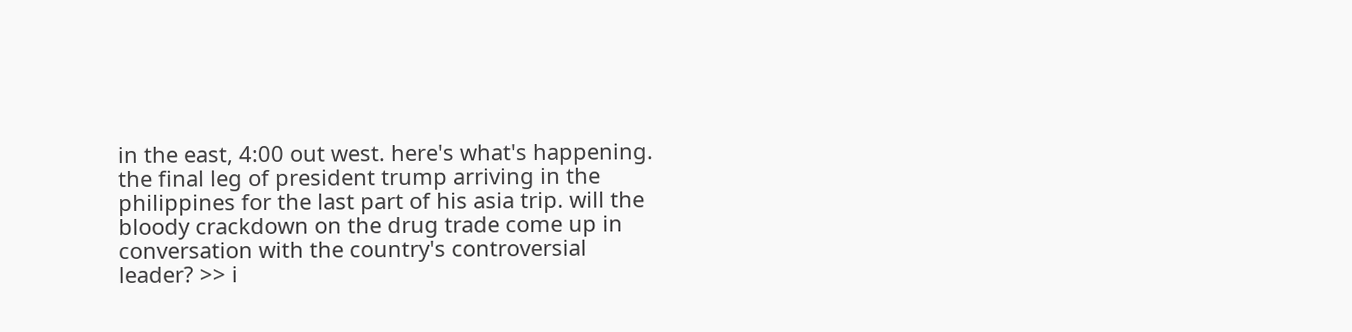in the east, 4:00 out west. here's what's happening. the final leg of president trump arriving in the philippines for the last part of his asia trip. will the bloody crackdown on the drug trade come up in conversation with the country's controversial leader? >> i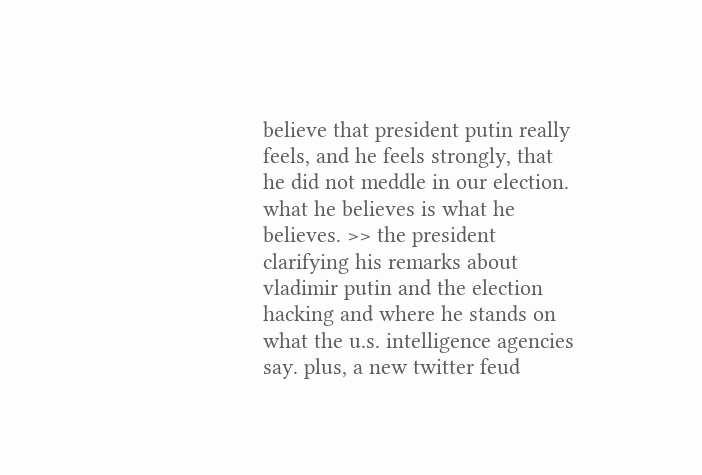believe that president putin really feels, and he feels strongly, that he did not meddle in our election. what he believes is what he believes. >> the president clarifying his remarks about vladimir putin and the election hacking and where he stands on what the u.s. intelligence agencies say. plus, a new twitter feud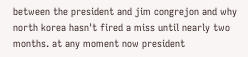between the president and jim congrejon and why north korea hasn't fired a miss until nearly two months. at any moment now president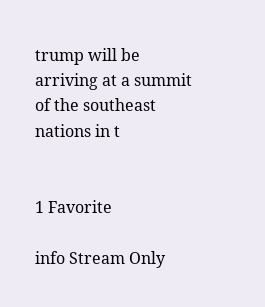trump will be arriving at a summit of the southeast nations in t


1 Favorite

info Stream Only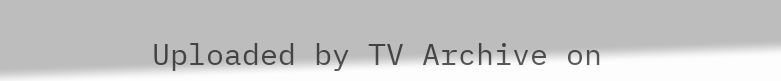Uploaded by TV Archive on